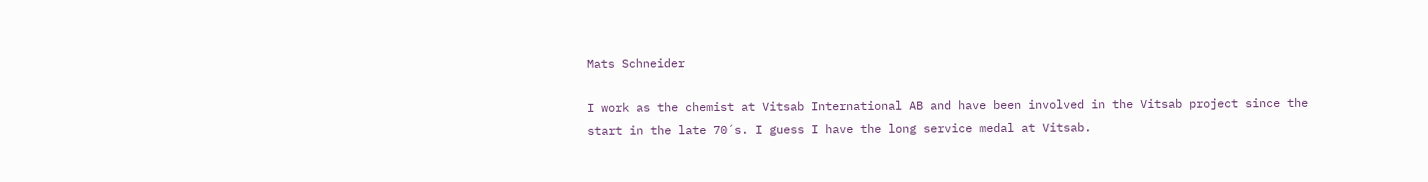Mats Schneider

I work as the chemist at Vitsab International AB and have been involved in the Vitsab project since the start in the late 70´s. I guess I have the long service medal at Vitsab.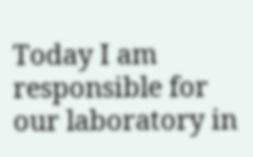Today I am responsible for our laboratory in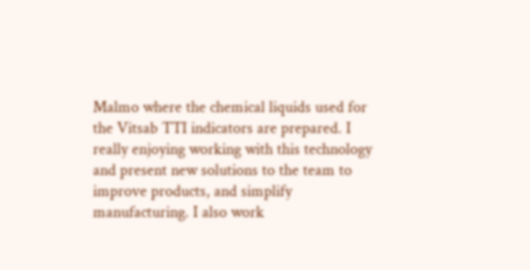Malmo where the chemical liquids used for the Vitsab TTI indicators are prepared. I really enjoying working with this technology and present new solutions to the team to improve products, and simplify manufacturing. I also work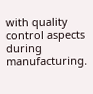with quality control aspects during manufacturing.